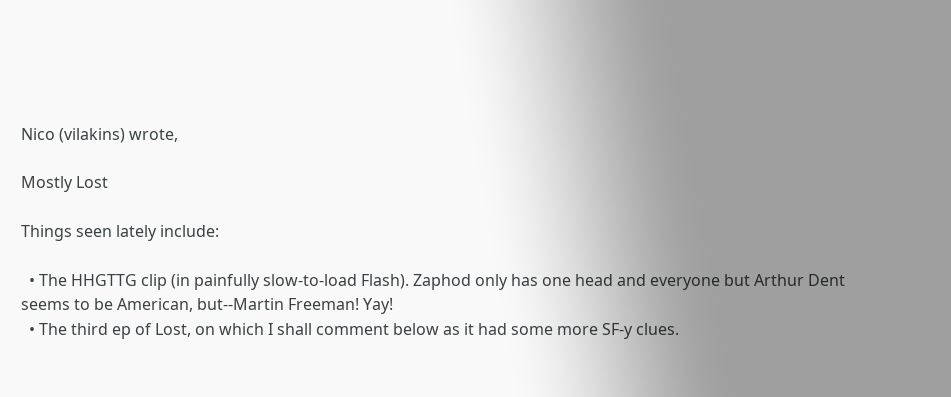Nico (vilakins) wrote,

Mostly Lost

Things seen lately include:

  • The HHGTTG clip (in painfully slow-to-load Flash). Zaphod only has one head and everyone but Arthur Dent seems to be American, but--Martin Freeman! Yay!
  • The third ep of Lost, on which I shall comment below as it had some more SF-y clues.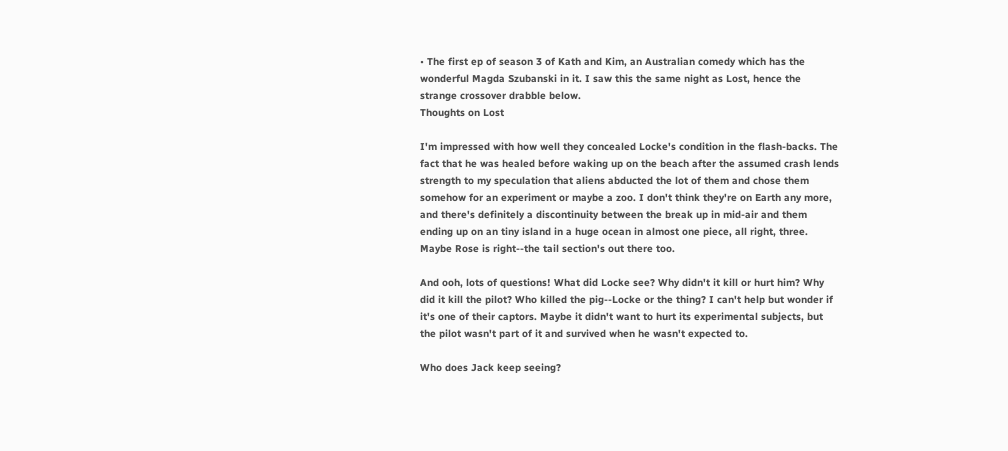• The first ep of season 3 of Kath and Kim, an Australian comedy which has the wonderful Magda Szubanski in it. I saw this the same night as Lost, hence the strange crossover drabble below.
Thoughts on Lost

I'm impressed with how well they concealed Locke's condition in the flash-backs. The fact that he was healed before waking up on the beach after the assumed crash lends strength to my speculation that aliens abducted the lot of them and chose them somehow for an experiment or maybe a zoo. I don't think they're on Earth any more, and there's definitely a discontinuity between the break up in mid-air and them ending up on an tiny island in a huge ocean in almost one piece, all right, three. Maybe Rose is right--the tail section's out there too.

And ooh, lots of questions! What did Locke see? Why didn't it kill or hurt him? Why did it kill the pilot? Who killed the pig--Locke or the thing? I can't help but wonder if it's one of their captors. Maybe it didn't want to hurt its experimental subjects, but the pilot wasn't part of it and survived when he wasn't expected to.

Who does Jack keep seeing?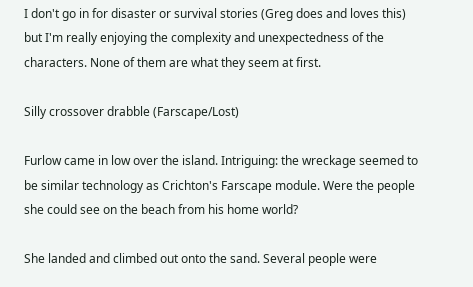I don't go in for disaster or survival stories (Greg does and loves this) but I'm really enjoying the complexity and unexpectedness of the characters. None of them are what they seem at first.

Silly crossover drabble (Farscape/Lost)

Furlow came in low over the island. Intriguing: the wreckage seemed to be similar technology as Crichton's Farscape module. Were the people she could see on the beach from his home world?

She landed and climbed out onto the sand. Several people were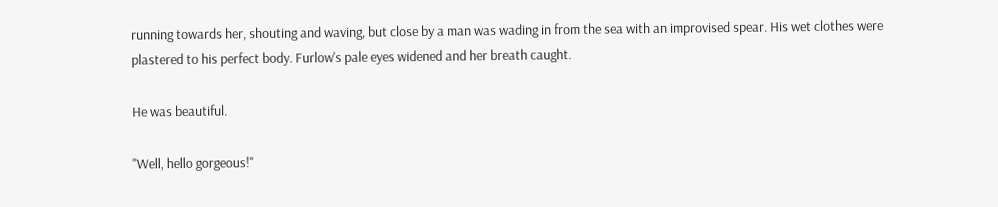running towards her, shouting and waving, but close by a man was wading in from the sea with an improvised spear. His wet clothes were plastered to his perfect body. Furlow's pale eyes widened and her breath caught.

He was beautiful.

"Well, hello gorgeous!"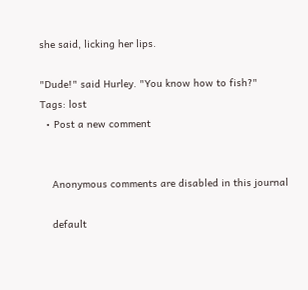she said, licking her lips.

"Dude!" said Hurley. "You know how to fish?"
Tags: lost
  • Post a new comment


    Anonymous comments are disabled in this journal

    default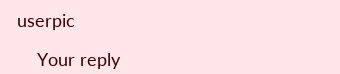userpic

    Your reply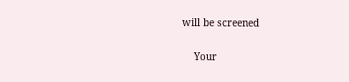will be screened

    Your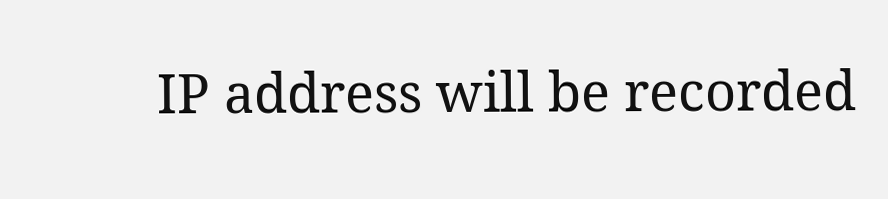IP address will be recorded